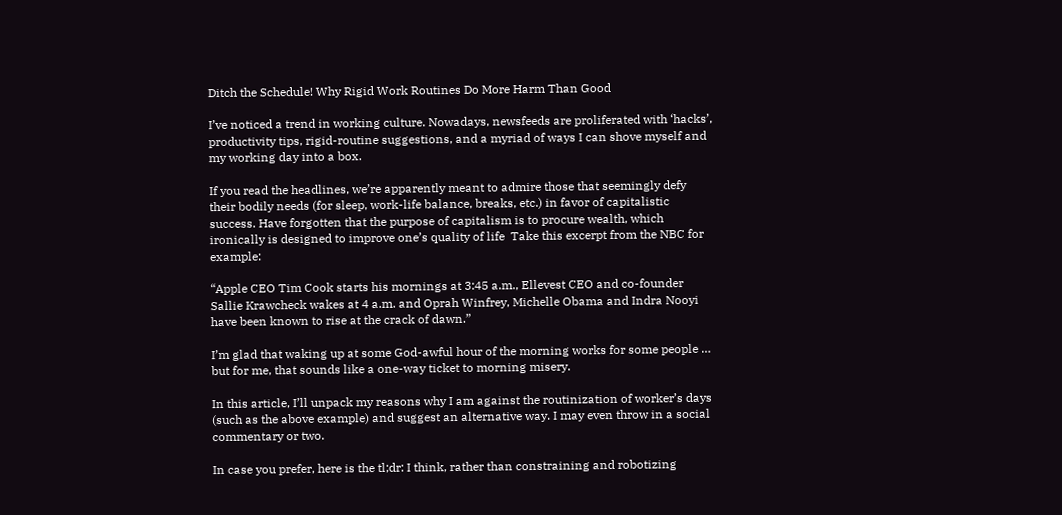Ditch the Schedule! Why Rigid Work Routines Do More Harm Than Good

I’ve noticed a trend in working culture. Nowadays, newsfeeds are proliferated with ‘hacks’, productivity tips, rigid-routine suggestions, and a myriad of ways I can shove myself and my working day into a box.

If you read the headlines, we’re apparently meant to admire those that seemingly defy their bodily needs (for sleep, work-life balance, breaks, etc.) in favor of capitalistic success. Have forgotten that the purpose of capitalism is to procure wealth, which ironically is designed to improve one’s quality of life  Take this excerpt from the NBC for example:

“Apple CEO Tim Cook starts his mornings at 3:45 a.m., Ellevest CEO and co-founder Sallie Krawcheck wakes at 4 a.m. and Oprah Winfrey, Michelle Obama and Indra Nooyi have been known to rise at the crack of dawn.”

I’m glad that waking up at some God-awful hour of the morning works for some people … but for me, that sounds like a one-way ticket to morning misery.

In this article, I’ll unpack my reasons why I am against the routinization of worker’s days (such as the above example) and suggest an alternative way. I may even throw in a social commentary or two.

In case you prefer, here is the tl;dr: I think, rather than constraining and robotizing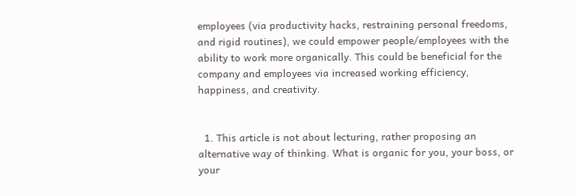employees (via productivity hacks, restraining personal freedoms, and rigid routines), we could empower people/employees with the ability to work more organically. This could be beneficial for the company and employees via increased working efficiency, happiness, and creativity.


  1. This article is not about lecturing, rather proposing an alternative way of thinking. What is organic for you, your boss, or your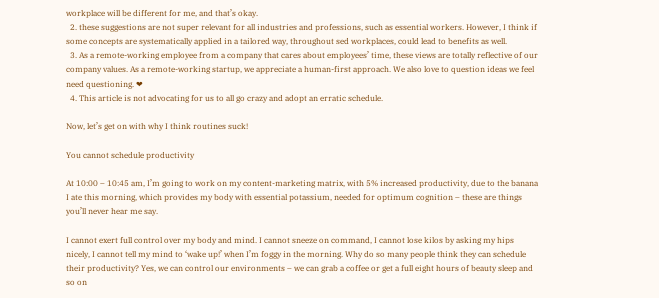workplace will be different for me, and that’s okay.
  2. these suggestions are not super relevant for all industries and professions, such as essential workers. However, I think if some concepts are systematically applied in a tailored way, throughout sed workplaces, could lead to benefits as well.
  3. As a remote-working employee from a company that cares about employees’ time, these views are totally reflective of our company values. As a remote-working startup, we appreciate a human-first approach. We also love to question ideas we feel need questioning. ❤
  4. This article is not advocating for us to all go crazy and adopt an erratic schedule.

Now, let’s get on with why I think routines suck!

You cannot schedule productivity

At 10:00 – 10:45 am, I’m going to work on my content-marketing matrix, with 5% increased productivity, due to the banana I ate this morning, which provides my body with essential potassium, needed for optimum cognition – these are things you’ll never hear me say.

I cannot exert full control over my body and mind. I cannot sneeze on command, I cannot lose kilos by asking my hips nicely, I cannot tell my mind to ‘wake up!’ when I’m foggy in the morning. Why do so many people think they can schedule their productivity? Yes, we can control our environments – we can grab a coffee or get a full eight hours of beauty sleep and so on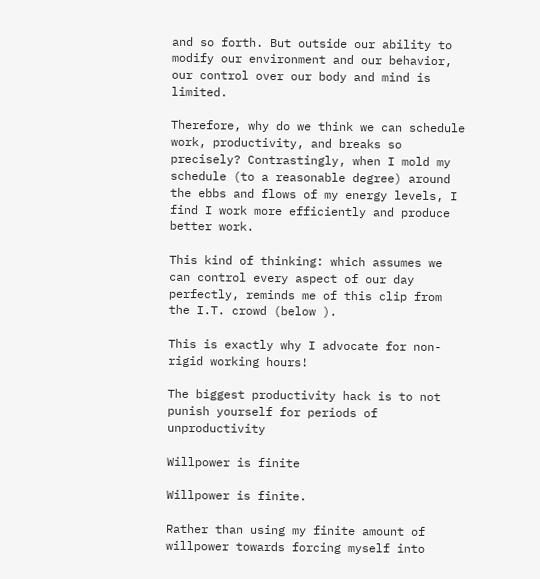and so forth. But outside our ability to modify our environment and our behavior, our control over our body and mind is limited.

Therefore, why do we think we can schedule work, productivity, and breaks so precisely? Contrastingly, when I mold my schedule (to a reasonable degree) around the ebbs and flows of my energy levels, I find I work more efficiently and produce better work.

This kind of thinking: which assumes we can control every aspect of our day perfectly, reminds me of this clip from the I.T. crowd (below ).

This is exactly why I advocate for non-rigid working hours!

The biggest productivity hack is to not punish yourself for periods of unproductivity

Willpower is finite

Willpower is finite.

Rather than using my finite amount of willpower towards forcing myself into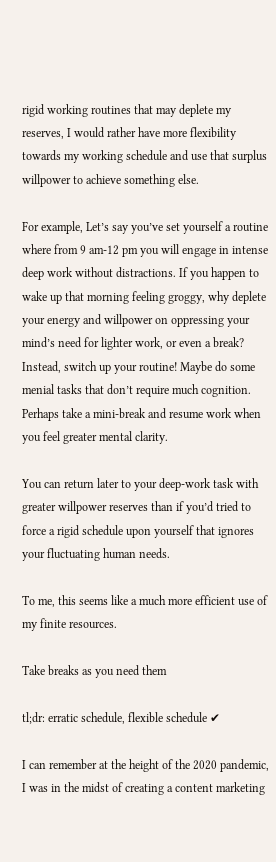rigid working routines that may deplete my reserves, I would rather have more flexibility towards my working schedule and use that surplus willpower to achieve something else.

For example, Let’s say you’ve set yourself a routine where from 9 am-12 pm you will engage in intense deep work without distractions. If you happen to wake up that morning feeling groggy, why deplete your energy and willpower on oppressing your mind’s need for lighter work, or even a break? Instead, switch up your routine! Maybe do some menial tasks that don’t require much cognition. Perhaps take a mini-break and resume work when you feel greater mental clarity.

You can return later to your deep-work task with greater willpower reserves than if you’d tried to force a rigid schedule upon yourself that ignores your fluctuating human needs.

To me, this seems like a much more efficient use of my finite resources.

Take breaks as you need them

tl;dr: erratic schedule, flexible schedule ✔

I can remember at the height of the 2020 pandemic, I was in the midst of creating a content marketing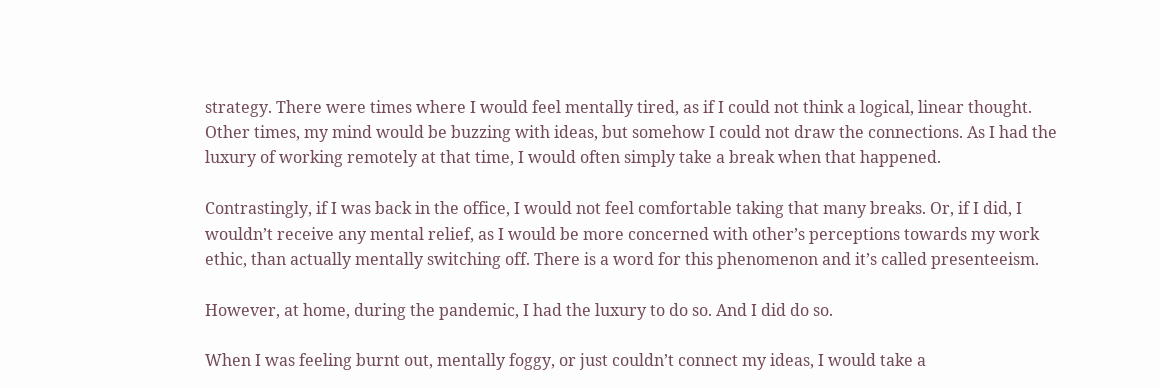strategy. There were times where I would feel mentally tired, as if I could not think a logical, linear thought. Other times, my mind would be buzzing with ideas, but somehow I could not draw the connections. As I had the luxury of working remotely at that time, I would often simply take a break when that happened.

Contrastingly, if I was back in the office, I would not feel comfortable taking that many breaks. Or, if I did, I wouldn’t receive any mental relief, as I would be more concerned with other’s perceptions towards my work ethic, than actually mentally switching off. There is a word for this phenomenon and it’s called presenteeism.

However, at home, during the pandemic, I had the luxury to do so. And I did do so.

When I was feeling burnt out, mentally foggy, or just couldn’t connect my ideas, I would take a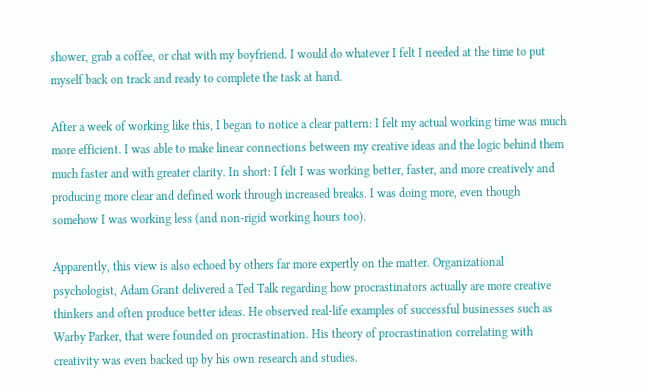shower, grab a coffee, or chat with my boyfriend. I would do whatever I felt I needed at the time to put myself back on track and ready to complete the task at hand.

After a week of working like this, I began to notice a clear pattern: I felt my actual working time was much more efficient. I was able to make linear connections between my creative ideas and the logic behind them much faster and with greater clarity. In short: I felt I was working better, faster, and more creatively and producing more clear and defined work through increased breaks. I was doing more, even though somehow I was working less (and non-rigid working hours too).

Apparently, this view is also echoed by others far more expertly on the matter. Organizational psychologist, Adam Grant delivered a Ted Talk regarding how procrastinators actually are more creative thinkers and often produce better ideas. He observed real-life examples of successful businesses such as Warby Parker, that were founded on procrastination. His theory of procrastination correlating with creativity was even backed up by his own research and studies.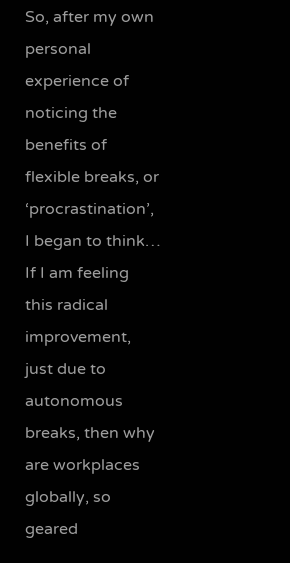So, after my own personal experience of noticing the benefits of flexible breaks, or ‘procrastination’, I began to think… If I am feeling this radical improvement, just due to autonomous breaks, then why are workplaces globally, so geared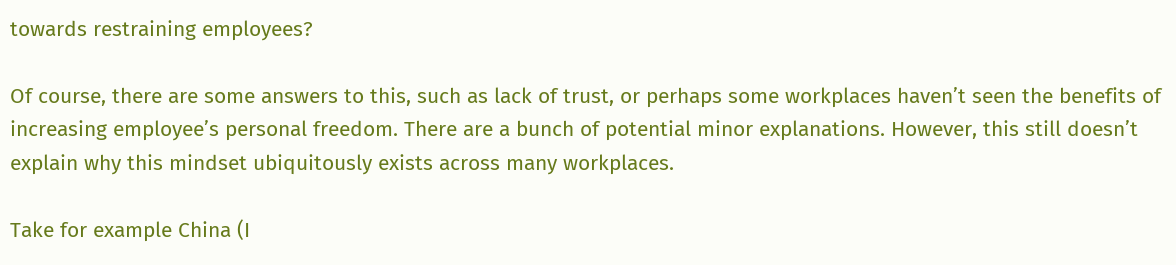towards restraining employees?

Of course, there are some answers to this, such as lack of trust, or perhaps some workplaces haven’t seen the benefits of increasing employee’s personal freedom. There are a bunch of potential minor explanations. However, this still doesn’t explain why this mindset ubiquitously exists across many workplaces.

Take for example China (I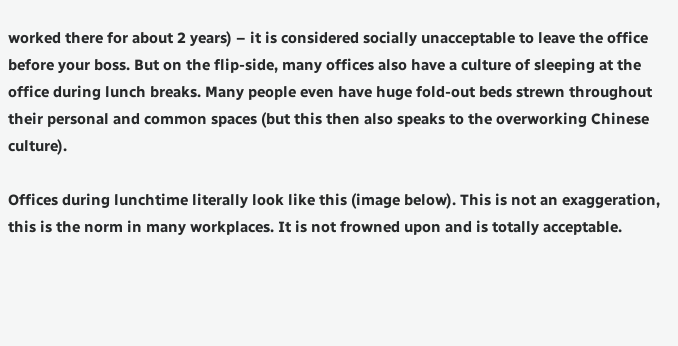worked there for about 2 years) – it is considered socially unacceptable to leave the office before your boss. But on the flip-side, many offices also have a culture of sleeping at the office during lunch breaks. Many people even have huge fold-out beds strewn throughout their personal and common spaces (but this then also speaks to the overworking Chinese culture).

Offices during lunchtime literally look like this (image below). This is not an exaggeration, this is the norm in many workplaces. It is not frowned upon and is totally acceptable.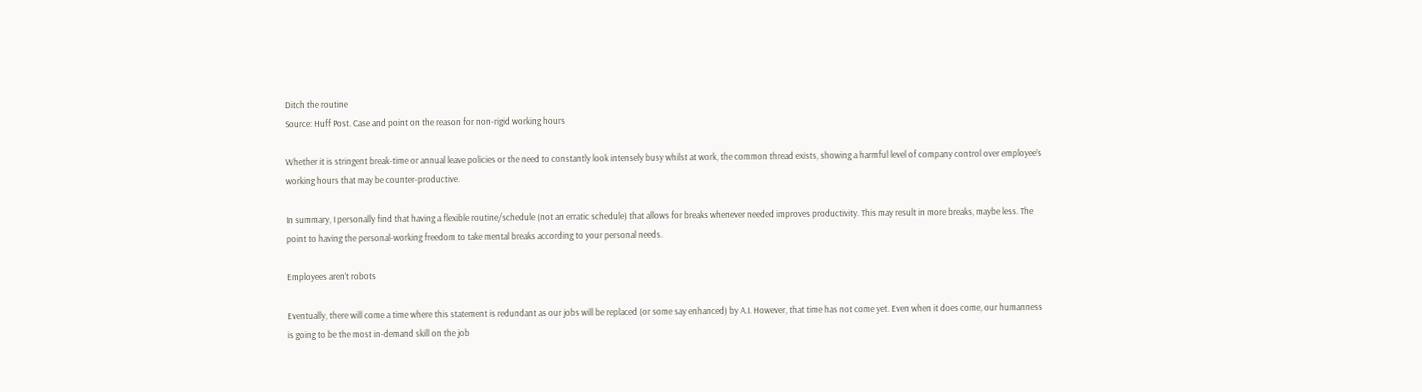Ditch the routine
Source: Huff Post. Case and point on the reason for non-rigid working hours

Whether it is stringent break-time or annual leave policies or the need to constantly look intensely busy whilst at work, the common thread exists, showing a harmful level of company control over employee’s working hours that may be counter-productive.

In summary, I personally find that having a flexible routine/schedule (not an erratic schedule) that allows for breaks whenever needed improves productivity. This may result in more breaks, maybe less. The point to having the personal-working freedom to take mental breaks according to your personal needs.

Employees aren’t robots

Eventually, there will come a time where this statement is redundant as our jobs will be replaced (or some say enhanced) by A.I. However, that time has not come yet. Even when it does come, our humanness is going to be the most in-demand skill on the job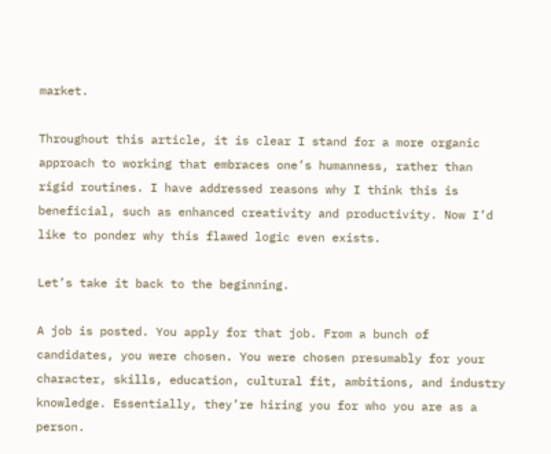market.

Throughout this article, it is clear I stand for a more organic approach to working that embraces one’s humanness, rather than rigid routines. I have addressed reasons why I think this is beneficial, such as enhanced creativity and productivity. Now I’d like to ponder why this flawed logic even exists.

Let’s take it back to the beginning.

A job is posted. You apply for that job. From a bunch of candidates, you were chosen. You were chosen presumably for your character, skills, education, cultural fit, ambitions, and industry knowledge. Essentially, they’re hiring you for who you are as a person.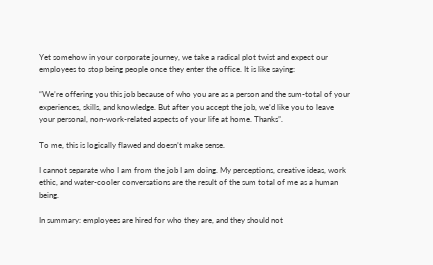Yet somehow in your corporate journey, we take a radical plot twist and expect our employees to stop being people once they enter the office. It is like saying:

“We’re offering you this job because of who you are as a person and the sum-total of your experiences, skills, and knowledge. But after you accept the job, we’d like you to leave your personal, non-work-related aspects of your life at home. Thanks”.

To me, this is logically flawed and doesn’t make sense.

I cannot separate who I am from the job I am doing. My perceptions, creative ideas, work ethic, and water-cooler conversations are the result of the sum total of me as a human being.

In summary: employees are hired for who they are, and they should not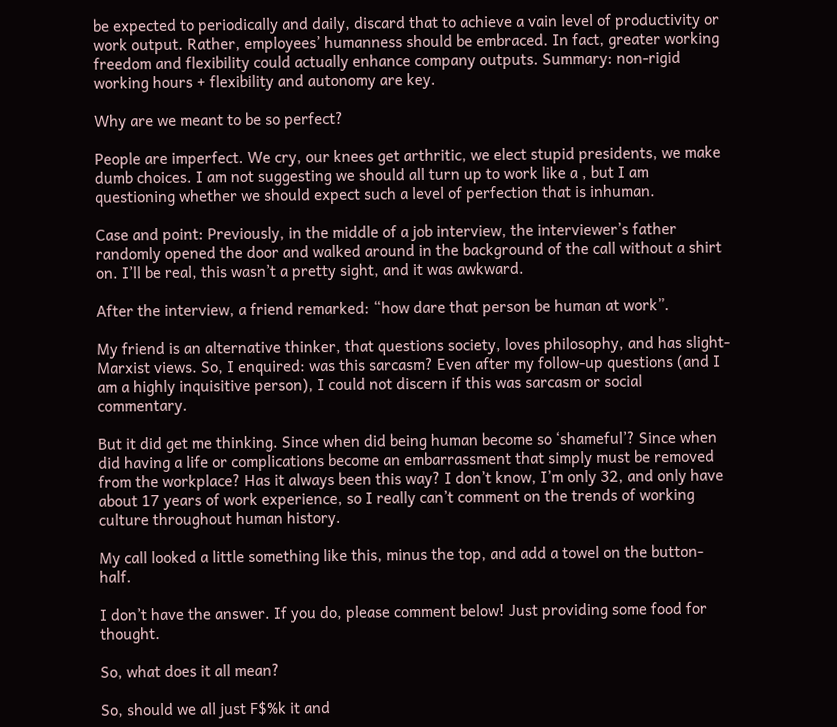be expected to periodically and daily, discard that to achieve a vain level of productivity or work output. Rather, employees’ humanness should be embraced. In fact, greater working freedom and flexibility could actually enhance company outputs. Summary: non-rigid working hours + flexibility and autonomy are key.

Why are we meant to be so perfect?

People are imperfect. We cry, our knees get arthritic, we elect stupid presidents, we make dumb choices. I am not suggesting we should all turn up to work like a , but I am questioning whether we should expect such a level of perfection that is inhuman.

Case and point: Previously, in the middle of a job interview, the interviewer’s father randomly opened the door and walked around in the background of the call without a shirt on. I’ll be real, this wasn’t a pretty sight, and it was awkward.

After the interview, a friend remarked: “how dare that person be human at work”.

My friend is an alternative thinker, that questions society, loves philosophy, and has slight-Marxist views. So, I enquired: was this sarcasm? Even after my follow-up questions (and I am a highly inquisitive person), I could not discern if this was sarcasm or social commentary.

But it did get me thinking. Since when did being human become so ‘shameful’? Since when did having a life or complications become an embarrassment that simply must be removed from the workplace? Has it always been this way? I don’t know, I’m only 32, and only have about 17 years of work experience, so I really can’t comment on the trends of working culture throughout human history.

My call looked a little something like this, minus the top, and add a towel on the button-half.

I don’t have the answer. If you do, please comment below! Just providing some food for thought.

So, what does it all mean?

So, should we all just F$%k it and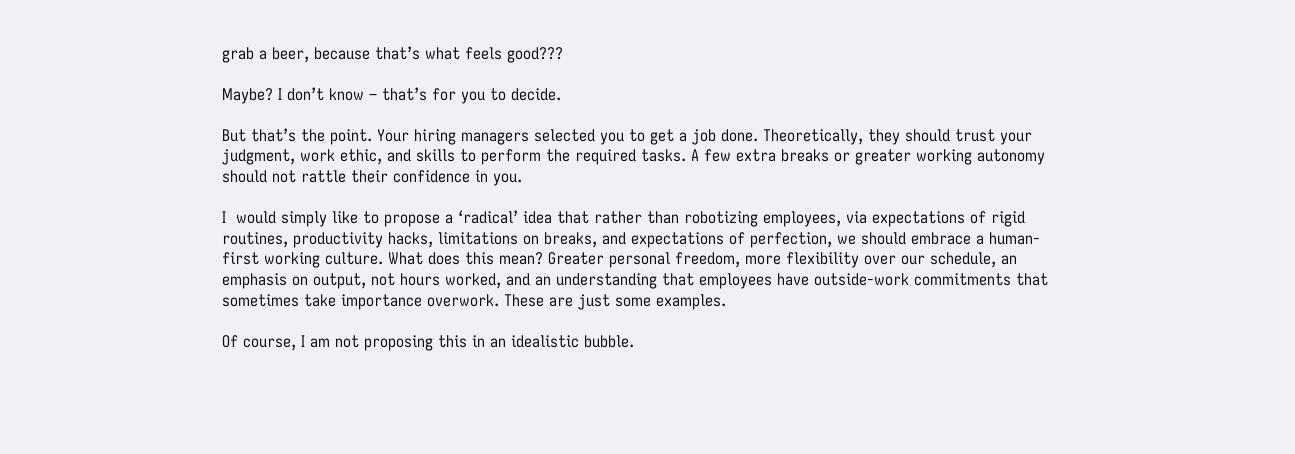grab a beer, because that’s what feels good???

Maybe? I don’t know – that’s for you to decide.

But that’s the point. Your hiring managers selected you to get a job done. Theoretically, they should trust your judgment, work ethic, and skills to perform the required tasks. A few extra breaks or greater working autonomy should not rattle their confidence in you.

I  would simply like to propose a ‘radical’ idea that rather than robotizing employees, via expectations of rigid routines, productivity hacks, limitations on breaks, and expectations of perfection, we should embrace a human-first working culture. What does this mean? Greater personal freedom, more flexibility over our schedule, an emphasis on output, not hours worked, and an understanding that employees have outside-work commitments that sometimes take importance overwork. These are just some examples.

Of course, I am not proposing this in an idealistic bubble.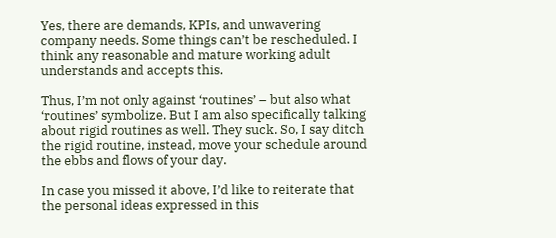Yes, there are demands, KPIs, and unwavering company needs. Some things can’t be rescheduled. I think any reasonable and mature working adult understands and accepts this.

Thus, I’m not only against ‘routines’ – but also what ‘routines’ symbolize. But I am also specifically talking about rigid routines as well. They suck. So, I say ditch the rigid routine, instead, move your schedule around the ebbs and flows of your day.

In case you missed it above, I’d like to reiterate that the personal ideas expressed in this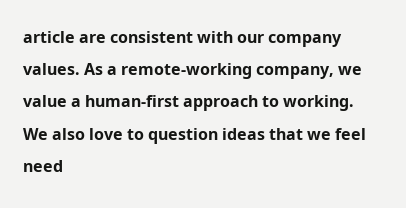article are consistent with our company values. As a remote-working company, we value a human-first approach to working. We also love to question ideas that we feel need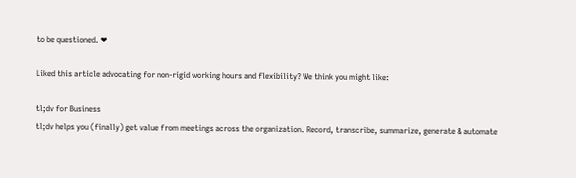to be questioned. ❤

Liked this article advocating for non-rigid working hours and flexibility? We think you might like:

tl;dv for Business
tl;dv helps you (finally) get value from meetings across the organization. Record, transcribe, summarize, generate & automate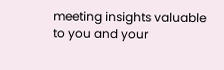meeting insights valuable to you and your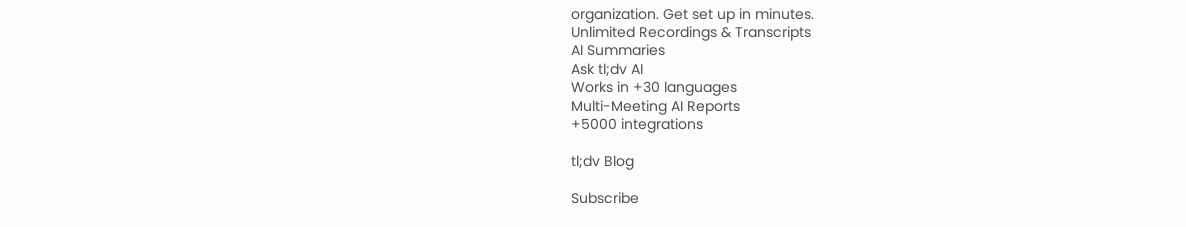organization. Get set up in minutes.
Unlimited Recordings & Transcripts
AI Summaries
Ask tl;dv AI
Works in +30 languages
Multi-Meeting AI Reports
+5000 integrations

tl;dv Blog

Subscribe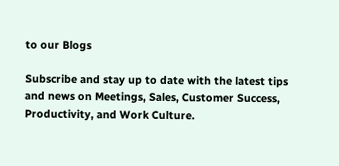to our Blogs

Subscribe and stay up to date with the latest tips and news on Meetings, Sales, Customer Success, Productivity, and Work Culture.